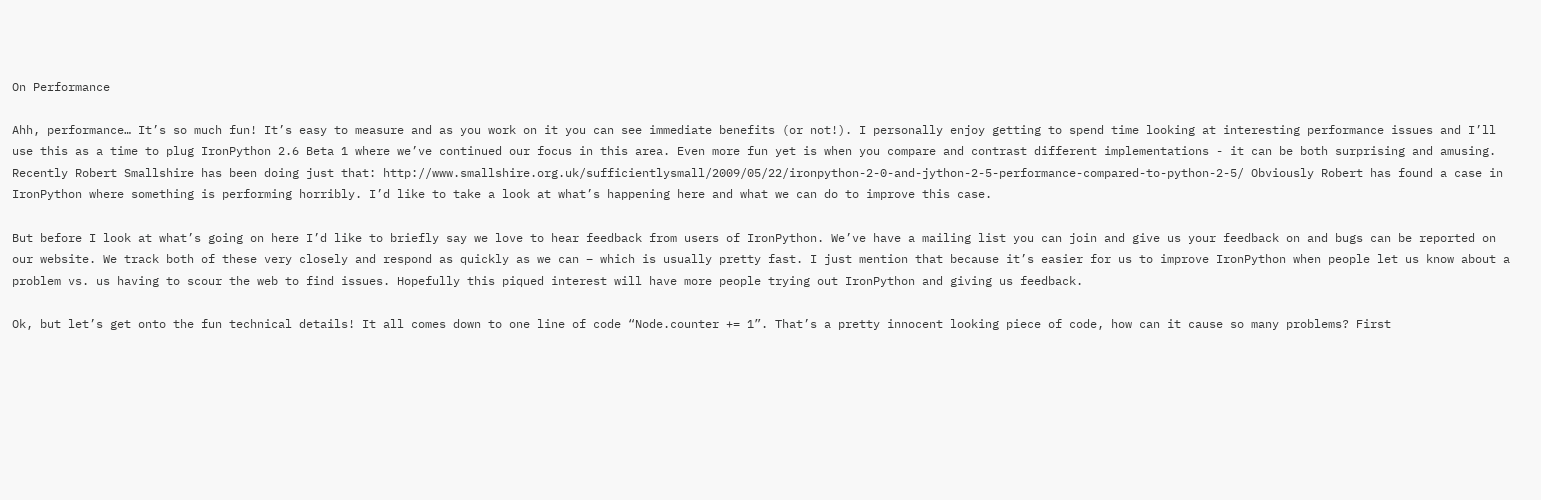On Performance

Ahh, performance… It’s so much fun! It’s easy to measure and as you work on it you can see immediate benefits (or not!). I personally enjoy getting to spend time looking at interesting performance issues and I’ll use this as a time to plug IronPython 2.6 Beta 1 where we’ve continued our focus in this area. Even more fun yet is when you compare and contrast different implementations - it can be both surprising and amusing. Recently Robert Smallshire has been doing just that: http://www.smallshire.org.uk/sufficientlysmall/2009/05/22/ironpython-2-0-and-jython-2-5-performance-compared-to-python-2-5/ Obviously Robert has found a case in IronPython where something is performing horribly. I’d like to take a look at what’s happening here and what we can do to improve this case.

But before I look at what’s going on here I’d like to briefly say we love to hear feedback from users of IronPython. We’ve have a mailing list you can join and give us your feedback on and bugs can be reported on our website. We track both of these very closely and respond as quickly as we can – which is usually pretty fast. I just mention that because it’s easier for us to improve IronPython when people let us know about a problem vs. us having to scour the web to find issues. Hopefully this piqued interest will have more people trying out IronPython and giving us feedback.

Ok, but let’s get onto the fun technical details! It all comes down to one line of code “Node.counter += 1”. That’s a pretty innocent looking piece of code, how can it cause so many problems? First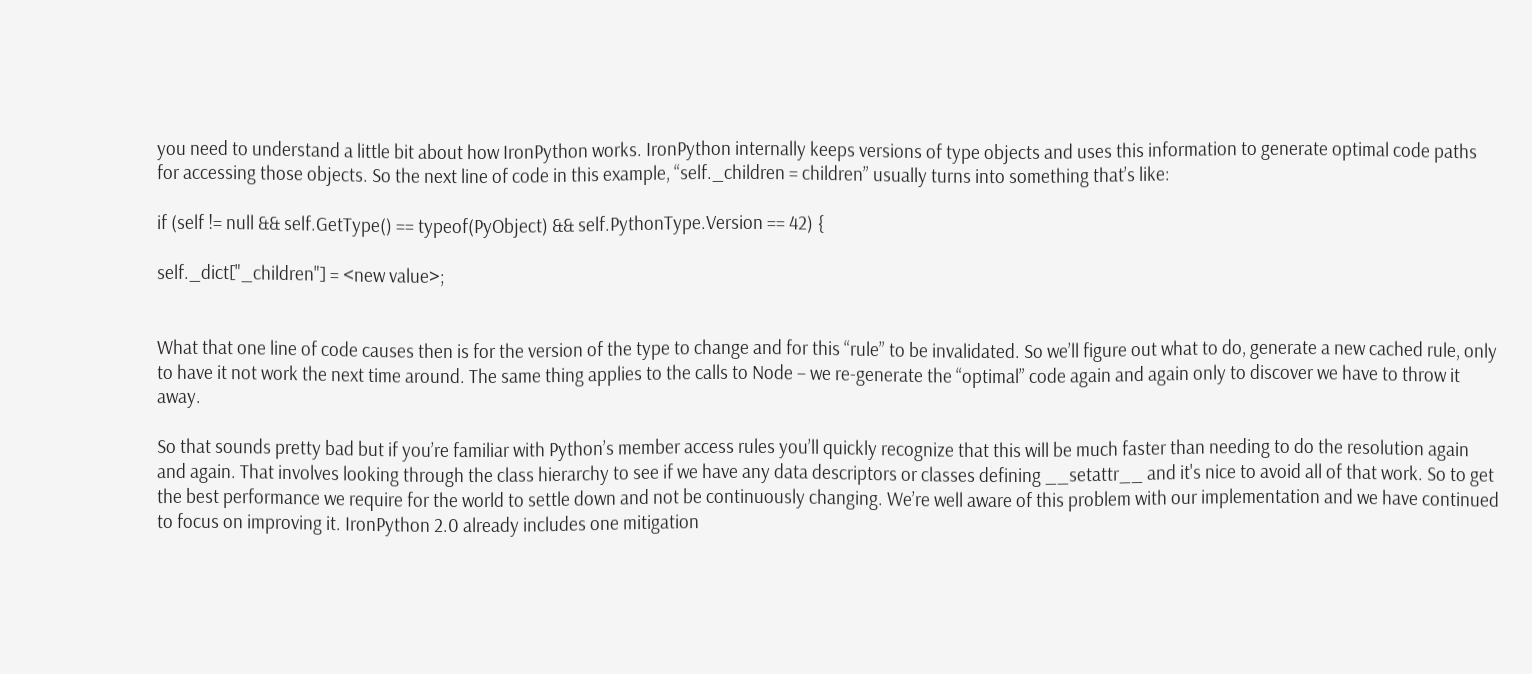you need to understand a little bit about how IronPython works. IronPython internally keeps versions of type objects and uses this information to generate optimal code paths for accessing those objects. So the next line of code in this example, “self._children = children” usually turns into something that’s like:

if (self != null && self.GetType() == typeof(PyObject) && self.PythonType.Version == 42) {

self._dict["_children"] = <new value>;


What that one line of code causes then is for the version of the type to change and for this “rule” to be invalidated. So we’ll figure out what to do, generate a new cached rule, only to have it not work the next time around. The same thing applies to the calls to Node – we re-generate the “optimal” code again and again only to discover we have to throw it away.

So that sounds pretty bad but if you’re familiar with Python’s member access rules you’ll quickly recognize that this will be much faster than needing to do the resolution again and again. That involves looking through the class hierarchy to see if we have any data descriptors or classes defining __setattr__ and it's nice to avoid all of that work. So to get the best performance we require for the world to settle down and not be continuously changing. We’re well aware of this problem with our implementation and we have continued to focus on improving it. IronPython 2.0 already includes one mitigation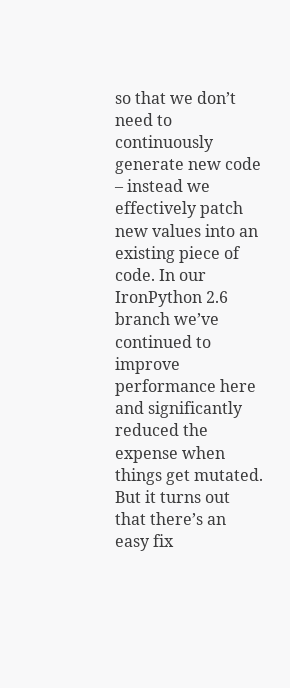so that we don’t need to continuously generate new code – instead we effectively patch new values into an existing piece of code. In our IronPython 2.6 branch we’ve continued to improve performance here and significantly reduced the expense when things get mutated. But it turns out that there’s an easy fix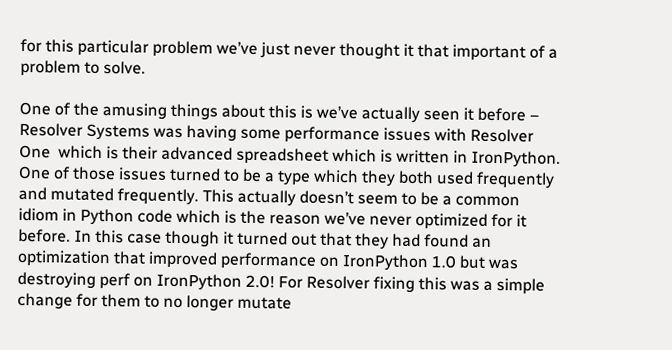for this particular problem we’ve just never thought it that important of a problem to solve.

One of the amusing things about this is we’ve actually seen it before – Resolver Systems was having some performance issues with Resolver One  which is their advanced spreadsheet which is written in IronPython. One of those issues turned to be a type which they both used frequently and mutated frequently. This actually doesn’t seem to be a common idiom in Python code which is the reason we’ve never optimized for it before. In this case though it turned out that they had found an optimization that improved performance on IronPython 1.0 but was destroying perf on IronPython 2.0! For Resolver fixing this was a simple change for them to no longer mutate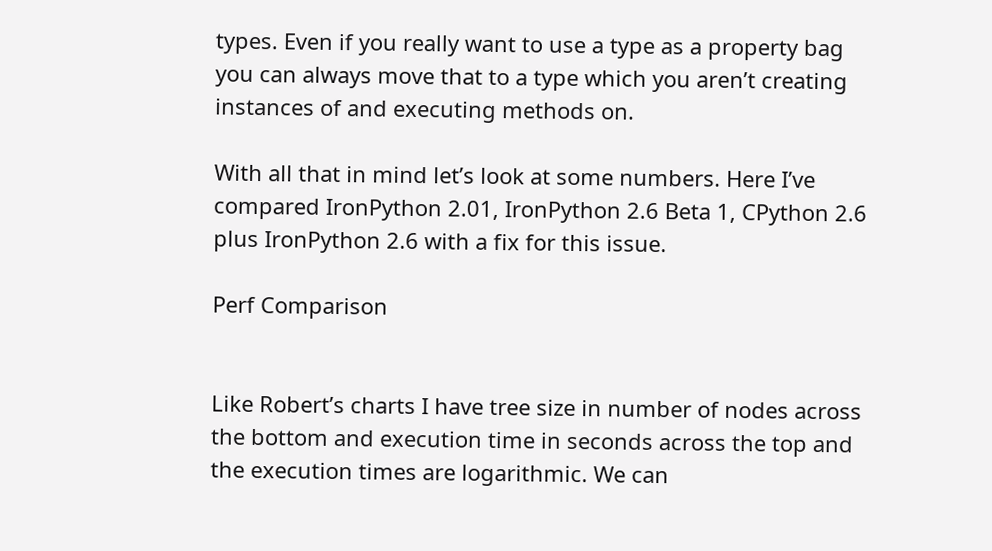types. Even if you really want to use a type as a property bag you can always move that to a type which you aren’t creating instances of and executing methods on.

With all that in mind let’s look at some numbers. Here I’ve compared IronPython 2.01, IronPython 2.6 Beta 1, CPython 2.6 plus IronPython 2.6 with a fix for this issue.

Perf Comparison


Like Robert’s charts I have tree size in number of nodes across the bottom and execution time in seconds across the top and the execution times are logarithmic. We can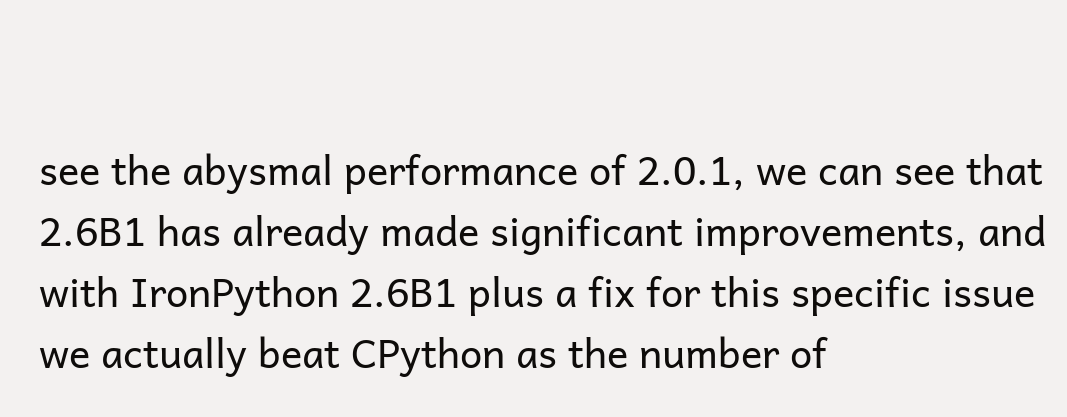see the abysmal performance of 2.0.1, we can see that 2.6B1 has already made significant improvements, and with IronPython 2.6B1 plus a fix for this specific issue we actually beat CPython as the number of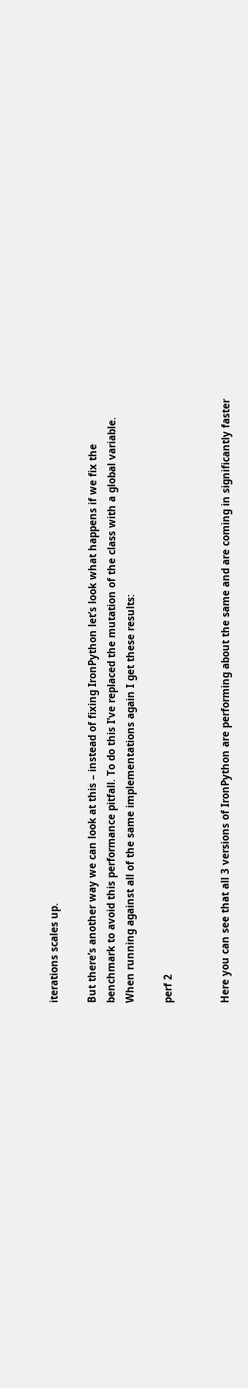iterations scales up.

But there’s another way we can look at this – instead of fixing IronPython let’s look what happens if we fix the benchmark to avoid this performance pitfall. To do this I’ve replaced the mutation of the class with a global variable. When running against all of the same implementations again I get these results:

perf 2


Here you can see that all 3 versions of IronPython are performing about the same and are coming in significantly faster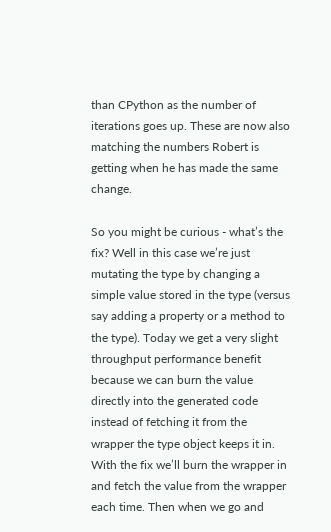than CPython as the number of iterations goes up. These are now also matching the numbers Robert is getting when he has made the same change.

So you might be curious - what’s the fix? Well in this case we’re just mutating the type by changing a simple value stored in the type (versus say adding a property or a method to the type). Today we get a very slight throughput performance benefit because we can burn the value directly into the generated code instead of fetching it from the wrapper the type object keeps it in. With the fix we’ll burn the wrapper in and fetch the value from the wrapper each time. Then when we go and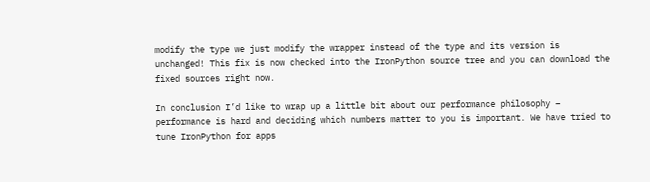modify the type we just modify the wrapper instead of the type and its version is unchanged! This fix is now checked into the IronPython source tree and you can download the fixed sources right now.

In conclusion I’d like to wrap up a little bit about our performance philosophy – performance is hard and deciding which numbers matter to you is important. We have tried to tune IronPython for apps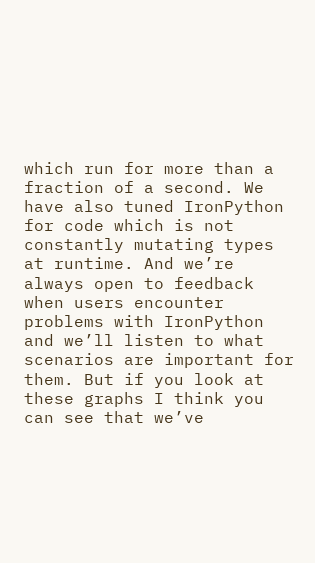which run for more than a fraction of a second. We have also tuned IronPython for code which is not constantly mutating types at runtime. And we’re always open to feedback when users encounter problems with IronPython and we’ll listen to what scenarios are important for them. But if you look at these graphs I think you can see that we’ve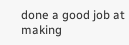done a good job at making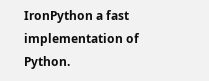IronPython a fast implementation of Python.